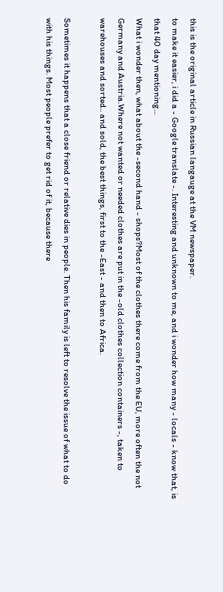this is the original article in Russian langauge at the VM newspaper.
to make it easier, i did a - Google translate -. Interesting and unknown to me, and i wonder how many - locals - know that, is that 40 day mentioning...
What i wonder then, what about the -second hand - shops?Most of the clothes there come from the EU, more often the not Germany and Austria.Where not wanted or needed clothes are put in the -old clothes collection containers -, taken to warehouses and sorted.. and sold, the best things, first to the -East - and then to Africa.

Sometimes it happens that a close friend or relative dies in people. Then his family is left to resolve the issue of what to do with his things. Most people prefer to get rid of it, because there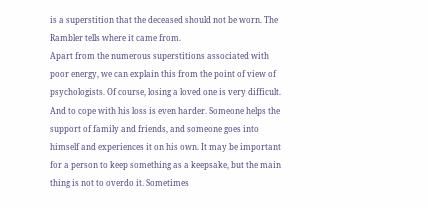is a superstition that the deceased should not be worn. The Rambler tells where it came from.
Apart from the numerous superstitions associated with poor energy, we can explain this from the point of view of psychologists. Of course, losing a loved one is very difficult. And to cope with his loss is even harder. Someone helps the support of family and friends, and someone goes into himself and experiences it on his own. It may be important for a person to keep something as a keepsake, but the main thing is not to overdo it. Sometimes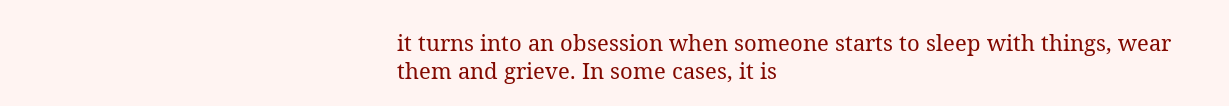it turns into an obsession when someone starts to sleep with things, wear them and grieve. In some cases, it is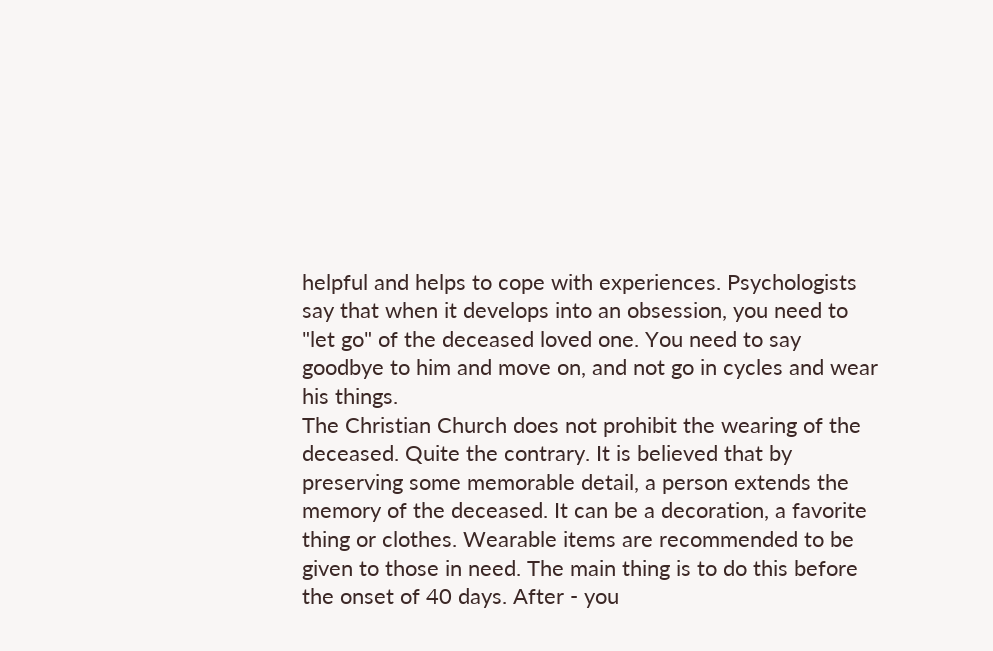helpful and helps to cope with experiences. Psychologists say that when it develops into an obsession, you need to "let go" of the deceased loved one. You need to say goodbye to him and move on, and not go in cycles and wear his things.
The Christian Church does not prohibit the wearing of the deceased. Quite the contrary. It is believed that by preserving some memorable detail, a person extends the memory of the deceased. It can be a decoration, a favorite thing or clothes. Wearable items are recommended to be given to those in need. The main thing is to do this before the onset of 40 days. After - you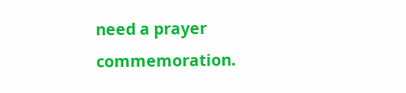need a prayer commemoration.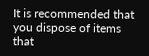It is recommended that you dispose of items that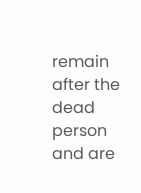remain after the dead person and are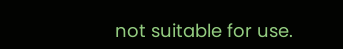not suitable for use.